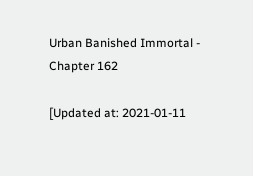Urban Banished Immortal - Chapter 162

[Updated at: 2021-01-11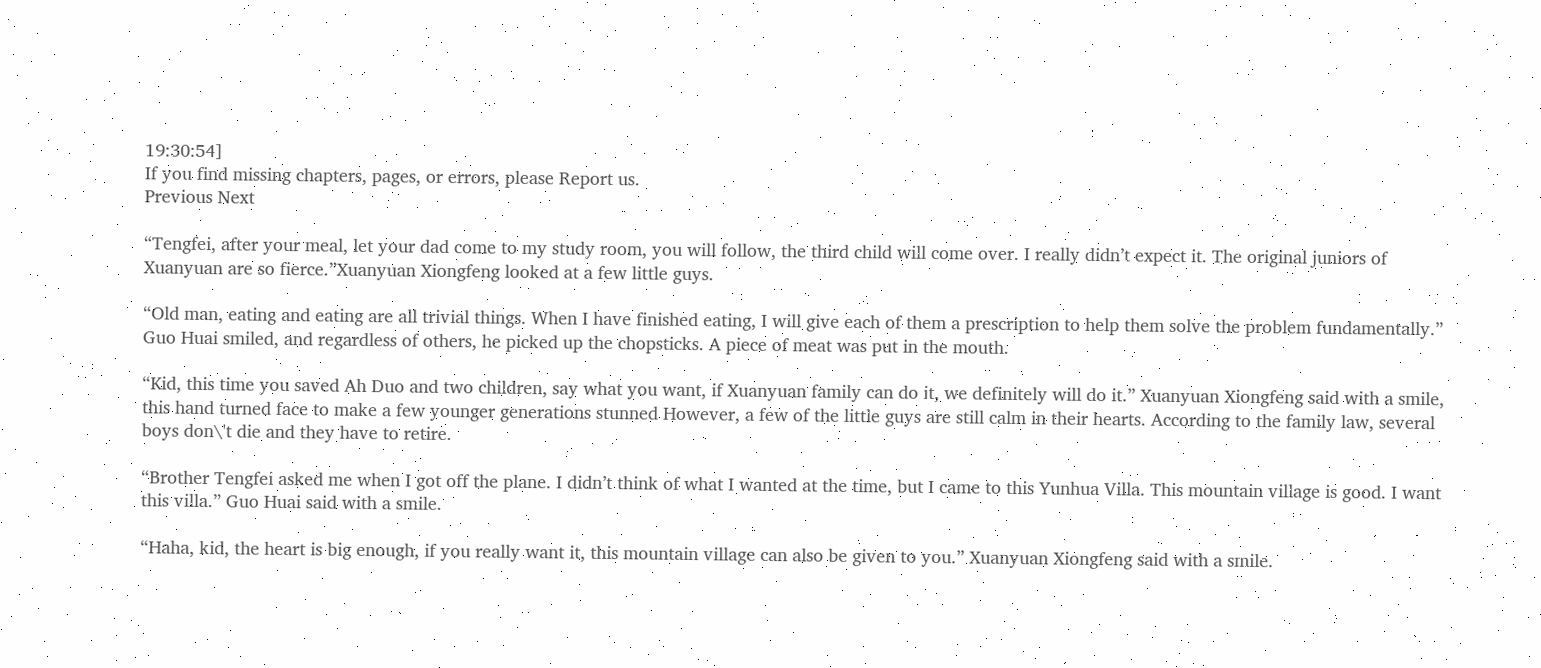19:30:54]
If you find missing chapters, pages, or errors, please Report us.
Previous Next

“Tengfei, after your meal, let your dad come to my study room, you will follow, the third child will come over. I really didn’t expect it. The original juniors of Xuanyuan are so fierce.”Xuanyuan Xiongfeng looked at a few little guys.

“Old man, eating and eating are all trivial things. When I have finished eating, I will give each of them a prescription to help them solve the problem fundamentally.” Guo Huai smiled, and regardless of others, he picked up the chopsticks. A piece of meat was put in the mouth.

“Kid, this time you saved Ah Duo and two children, say what you want, if Xuanyuan family can do it, we definitely will do it.” Xuanyuan Xiongfeng said with a smile, this hand turned face to make a few younger generations stunned However, a few of the little guys are still calm in their hearts. According to the family law, several boys don\'t die and they have to retire.

“Brother Tengfei asked me when I got off the plane. I didn’t think of what I wanted at the time, but I came to this Yunhua Villa. This mountain village is good. I want this villa.” Guo Huai said with a smile.

“Haha, kid, the heart is big enough, if you really want it, this mountain village can also be given to you.” Xuanyuan Xiongfeng said with a smile.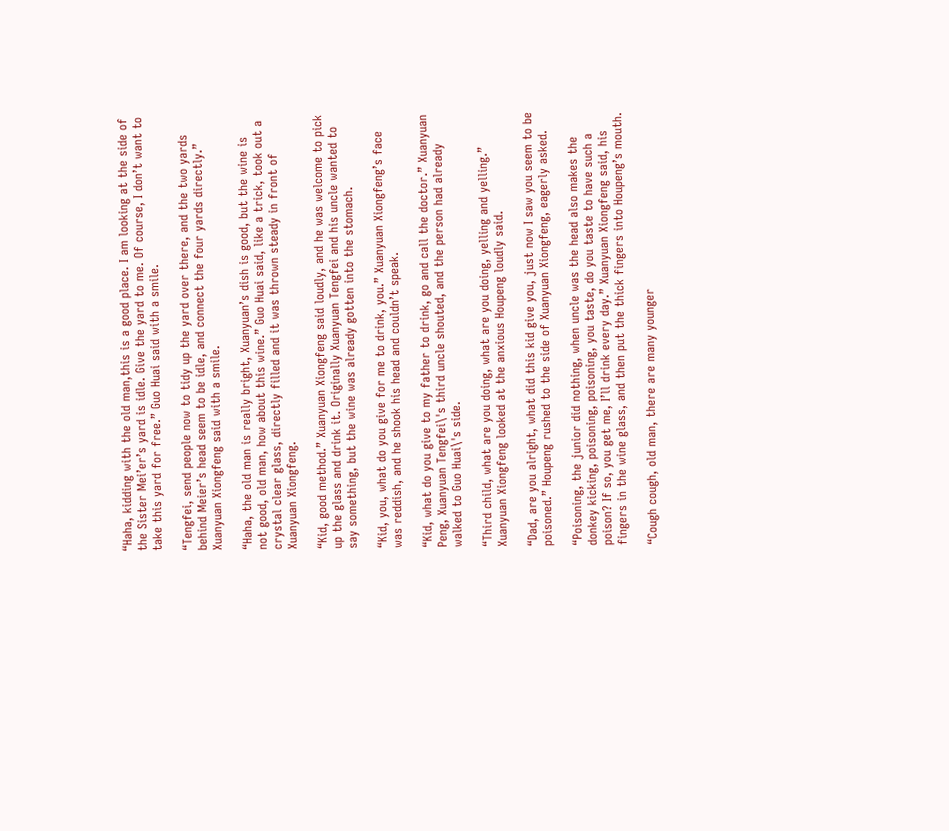“Haha, kidding with the old man,this is a good place. I am looking at the side of the Sister Mei’er’s yard is idle. Give the yard to me. Of course, I don’t want to take this yard for free.” Guo Huai said with a smile.

“Tengfei, send people now to tidy up the yard over there, and the two yards behind Meier’s head seem to be idle, and connect the four yards directly.” Xuanyuan Xiongfeng said with a smile.

“Haha, the old man is really bright, Xuanyuan’s dish is good, but the wine is not good, old man, how about this wine.” Guo Huai said, like a trick, took out a crystal clear glass, directly filled and it was thrown steady in front of Xuanyuan Xiongfeng.

“Kid, good method.” Xuanyuan Xiongfeng said loudly, and he was welcome to pick up the glass and drink it. Originally Xuanyuan Tengfei and his uncle wanted to say something, but the wine was already gotten into the stomach.

“Kid, you, what do you give for me to drink, you.” Xuanyuan Xiongfeng’s face was reddish, and he shook his head and couldn’t speak.

“Kid, what do you give to my father to drink, go and call the doctor.” Xuanyuan Peng, Xuanyuan Tengfei\'s third uncle shouted, and the person had already walked to Guo Huai\'s side.

“Third child, what are you doing, what are you doing, yelling and yelling.” Xuanyuan Xiongfeng looked at the anxious Houpeng loudly said.

“Dad, are you alright, what did this kid give you, just now I saw you seem to be poisoned.” Houpeng rushed to the side of Xuanyuan Xiongfeng, eagerly asked.

“Poisoning, the junior did nothing, when uncle was the head also makes the donkey kicking, poisoning, poisoning, you taste, do you taste to have such a poison? If so, you get me, I’ll drink every day.” Xuanyuan Xiongfeng said, his fingers in the wine glass, and then put the thick fingers into Houpeng’s mouth.

“Cough cough, old man, there are many younger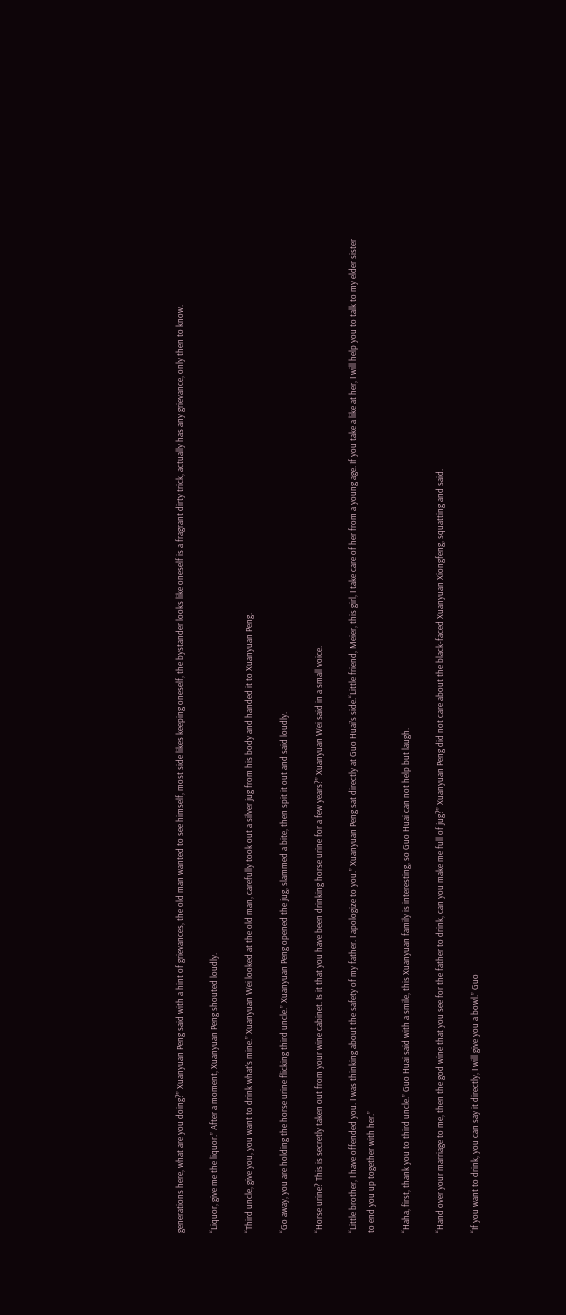generations here, what are you doing?” Xuanyuan Peng said with a hint of grievances, the old man wanted to see himself, most side likes keeping oneself, the bystander looks like oneself is a fragrant dirty trick, actually has any grievance, only then to know.

“Liquor, give me the liquor.” After a moment, Xuanyuan Peng shouted loudly.

“Third uncle, give you, you want to drink what’s mine.” Xuanyuan Wei looked at the old man, carefully took out a silver jug from his body and handed it to Xuanyuan Peng.

“Go away, you are holding the horse urine flicking third uncle.” Xuanyuan Peng opened the jug, slammed a bite, then spit it out and said loudly.

“Horse urine? This is secretly taken out from your wine cabinet. Is it that you have been drinking horse urine for a few years?” Xuanyuan Wei said in a small voice.

“Little brother, I have offended you. I was thinking about the safety of my father. I apologize to you.” Xuanyuan Peng sat directly at Guo Huai’s side.“Little friend, Meier, this girl, I take care of her from a young age. If you take a like at her, I will help you to talk to my elder sister to end you up together with her.”

“Haha, first, thank you to third uncle.” Guo Huai said with a smile, this Xuanyuan family is interesting, so Guo Huai can not help but laugh.

“Hand over your marriage to me, then the god wine that you see for the father to drink, can you make me full of jug?” Xuanyuan Peng did not care about the black-faced Xuanyuan Xiongfeng, squatting and said.

“If you want to drink, you can say it directly, I will give you a bowl.” Guo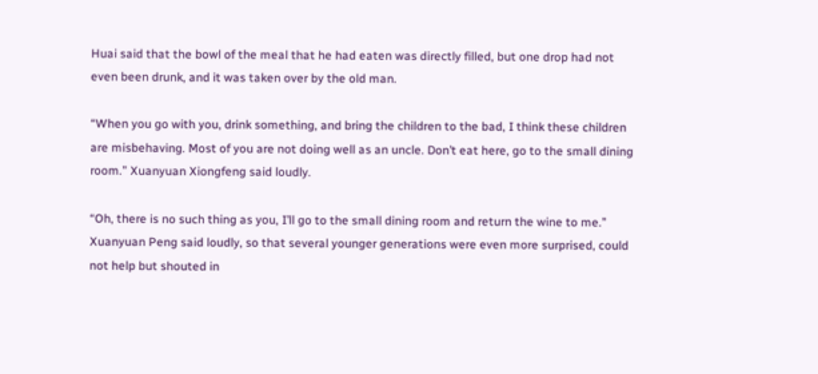Huai said that the bowl of the meal that he had eaten was directly filled, but one drop had not even been drunk, and it was taken over by the old man.

“When you go with you, drink something, and bring the children to the bad, I think these children are misbehaving. Most of you are not doing well as an uncle. Don’t eat here, go to the small dining room.” Xuanyuan Xiongfeng said loudly.

“Oh, there is no such thing as you, I’ll go to the small dining room and return the wine to me.” Xuanyuan Peng said loudly, so that several younger generations were even more surprised, could not help but shouted in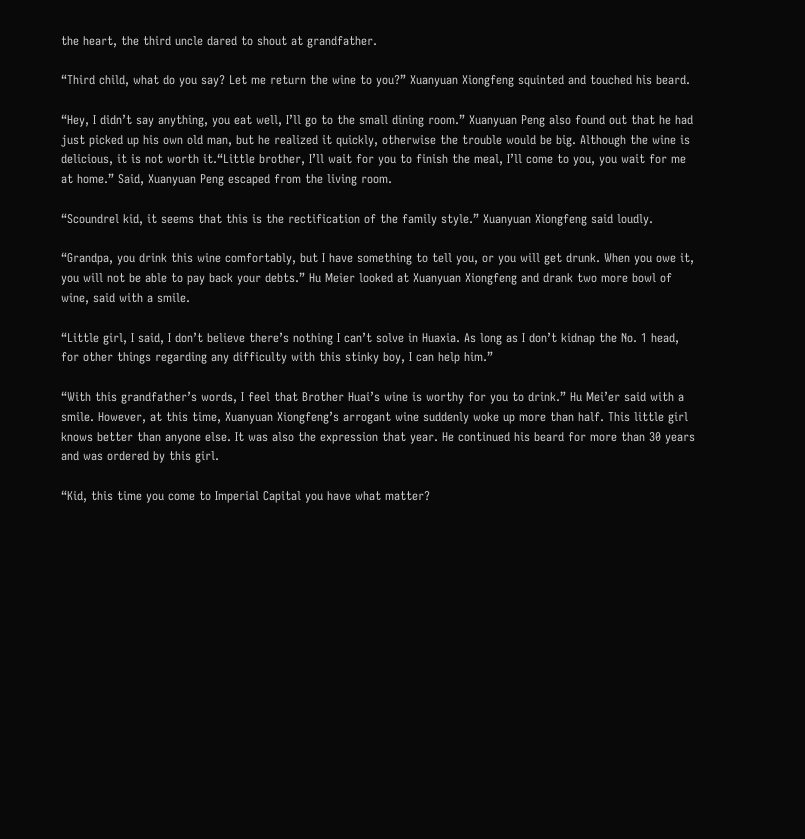the heart, the third uncle dared to shout at grandfather.

“Third child, what do you say? Let me return the wine to you?” Xuanyuan Xiongfeng squinted and touched his beard.

“Hey, I didn’t say anything, you eat well, I’ll go to the small dining room.” Xuanyuan Peng also found out that he had just picked up his own old man, but he realized it quickly, otherwise the trouble would be big. Although the wine is delicious, it is not worth it.“Little brother, I’ll wait for you to finish the meal, I’ll come to you, you wait for me at home.” Said, Xuanyuan Peng escaped from the living room.

“Scoundrel kid, it seems that this is the rectification of the family style.” Xuanyuan Xiongfeng said loudly.

“Grandpa, you drink this wine comfortably, but I have something to tell you, or you will get drunk. When you owe it, you will not be able to pay back your debts.” Hu Meier looked at Xuanyuan Xiongfeng and drank two more bowl of wine, said with a smile.

“Little girl, I said, I don’t believe there’s nothing I can’t solve in Huaxia. As long as I don’t kidnap the No. 1 head, for other things regarding any difficulty with this stinky boy, I can help him.”

“With this grandfather’s words, I feel that Brother Huai’s wine is worthy for you to drink.” Hu Mei’er said with a smile. However, at this time, Xuanyuan Xiongfeng’s arrogant wine suddenly woke up more than half. This little girl knows better than anyone else. It was also the expression that year. He continued his beard for more than 30 years and was ordered by this girl.

“Kid, this time you come to Imperial Capital you have what matter?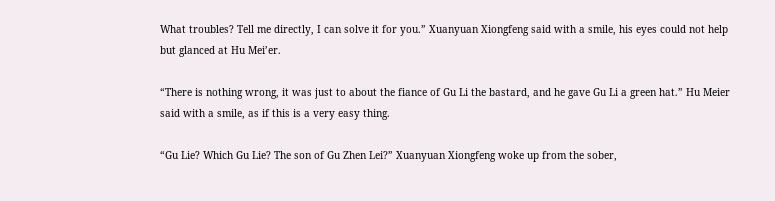What troubles? Tell me directly, I can solve it for you.” Xuanyuan Xiongfeng said with a smile, his eyes could not help but glanced at Hu Mei’er.

“There is nothing wrong, it was just to about the fiance of Gu Li the bastard, and he gave Gu Li a green hat.” Hu Meier said with a smile, as if this is a very easy thing.

“Gu Lie? Which Gu Lie? The son of Gu Zhen Lei?” Xuanyuan Xiongfeng woke up from the sober,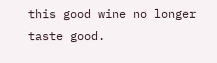this good wine no longer taste good.